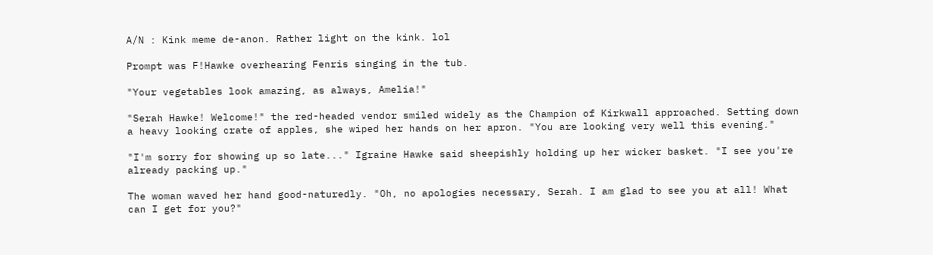A/N : Kink meme de-anon. Rather light on the kink. lol

Prompt was F!Hawke overhearing Fenris singing in the tub.

"Your vegetables look amazing, as always, Amelia!"

"Serah Hawke! Welcome!" the red-headed vendor smiled widely as the Champion of Kirkwall approached. Setting down a heavy looking crate of apples, she wiped her hands on her apron. "You are looking very well this evening."

"I'm sorry for showing up so late..." Igraine Hawke said sheepishly holding up her wicker basket. "I see you're already packing up."

The woman waved her hand good-naturedly. "Oh, no apologies necessary, Serah. I am glad to see you at all! What can I get for you?"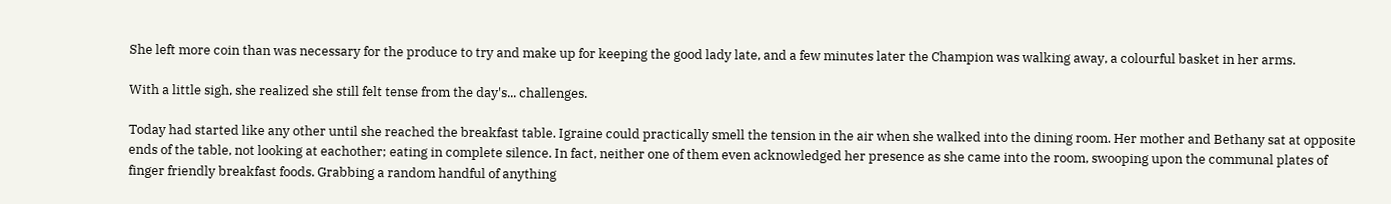She left more coin than was necessary for the produce to try and make up for keeping the good lady late, and a few minutes later the Champion was walking away, a colourful basket in her arms.

With a little sigh, she realized she still felt tense from the day's... challenges.

Today had started like any other until she reached the breakfast table. Igraine could practically smell the tension in the air when she walked into the dining room. Her mother and Bethany sat at opposite ends of the table, not looking at eachother; eating in complete silence. In fact, neither one of them even acknowledged her presence as she came into the room, swooping upon the communal plates of finger friendly breakfast foods. Grabbing a random handful of anything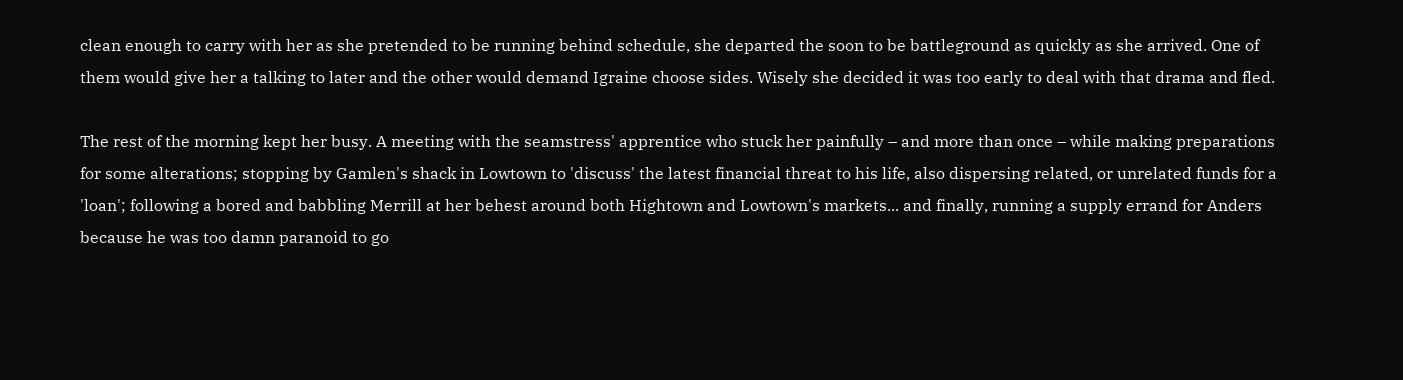clean enough to carry with her as she pretended to be running behind schedule, she departed the soon to be battleground as quickly as she arrived. One of them would give her a talking to later and the other would demand Igraine choose sides. Wisely she decided it was too early to deal with that drama and fled.

The rest of the morning kept her busy. A meeting with the seamstress' apprentice who stuck her painfully – and more than once – while making preparations for some alterations; stopping by Gamlen's shack in Lowtown to 'discuss' the latest financial threat to his life, also dispersing related, or unrelated funds for a 'loan'; following a bored and babbling Merrill at her behest around both Hightown and Lowtown's markets... and finally, running a supply errand for Anders because he was too damn paranoid to go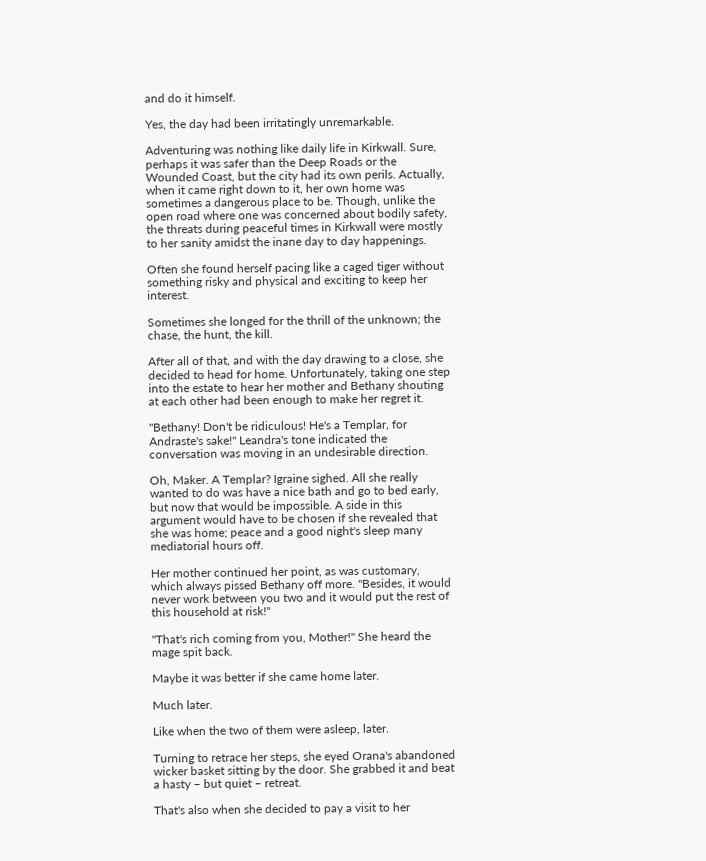and do it himself.

Yes, the day had been irritatingly unremarkable.

Adventuring was nothing like daily life in Kirkwall. Sure, perhaps it was safer than the Deep Roads or the Wounded Coast, but the city had its own perils. Actually, when it came right down to it, her own home was sometimes a dangerous place to be. Though, unlike the open road where one was concerned about bodily safety, the threats during peaceful times in Kirkwall were mostly to her sanity amidst the inane day to day happenings.

Often she found herself pacing like a caged tiger without something risky and physical and exciting to keep her interest.

Sometimes she longed for the thrill of the unknown; the chase, the hunt, the kill.

After all of that, and with the day drawing to a close, she decided to head for home. Unfortunately, taking one step into the estate to hear her mother and Bethany shouting at each other had been enough to make her regret it.

"Bethany! Don't be ridiculous! He's a Templar, for Andraste's sake!" Leandra's tone indicated the conversation was moving in an undesirable direction.

Oh, Maker. A Templar? Igraine sighed. All she really wanted to do was have a nice bath and go to bed early, but now that would be impossible. A side in this argument would have to be chosen if she revealed that she was home; peace and a good night's sleep many mediatorial hours off.

Her mother continued her point, as was customary, which always pissed Bethany off more. "Besides, it would never work between you two and it would put the rest of this household at risk!"

"That's rich coming from you, Mother!" She heard the mage spit back.

Maybe it was better if she came home later.

Much later.

Like when the two of them were asleep, later.

Turning to retrace her steps, she eyed Orana's abandoned wicker basket sitting by the door. She grabbed it and beat a hasty – but quiet – retreat.

That's also when she decided to pay a visit to her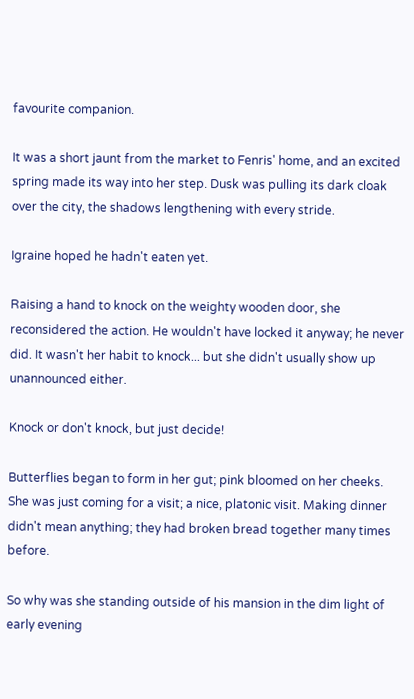favourite companion.

It was a short jaunt from the market to Fenris' home, and an excited spring made its way into her step. Dusk was pulling its dark cloak over the city, the shadows lengthening with every stride.

Igraine hoped he hadn't eaten yet.

Raising a hand to knock on the weighty wooden door, she reconsidered the action. He wouldn't have locked it anyway; he never did. It wasn't her habit to knock... but she didn't usually show up unannounced either.

Knock or don't knock, but just decide!

Butterflies began to form in her gut; pink bloomed on her cheeks. She was just coming for a visit; a nice, platonic visit. Making dinner didn't mean anything; they had broken bread together many times before.

So why was she standing outside of his mansion in the dim light of early evening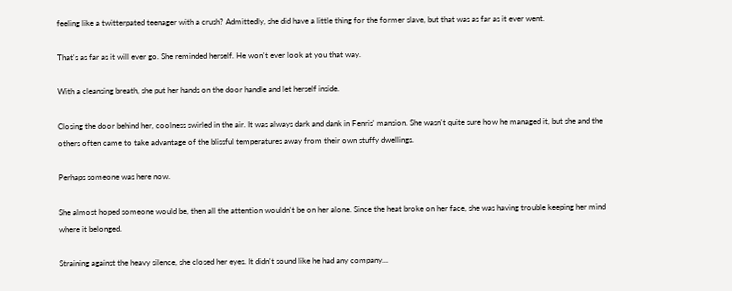feeling like a twitterpated teenager with a crush? Admittedly, she did have a little thing for the former slave, but that was as far as it ever went.

That's as far as it will ever go. She reminded herself. He won't ever look at you that way.

With a cleansing breath, she put her hands on the door handle and let herself inside.

Closing the door behind her, coolness swirled in the air. It was always dark and dank in Fenris' mansion. She wasn't quite sure how he managed it, but she and the others often came to take advantage of the blissful temperatures away from their own stuffy dwellings.

Perhaps someone was here now.

She almost hoped someone would be, then all the attention wouldn't be on her alone. Since the heat broke on her face, she was having trouble keeping her mind where it belonged.

Straining against the heavy silence, she closed her eyes. It didn't sound like he had any company...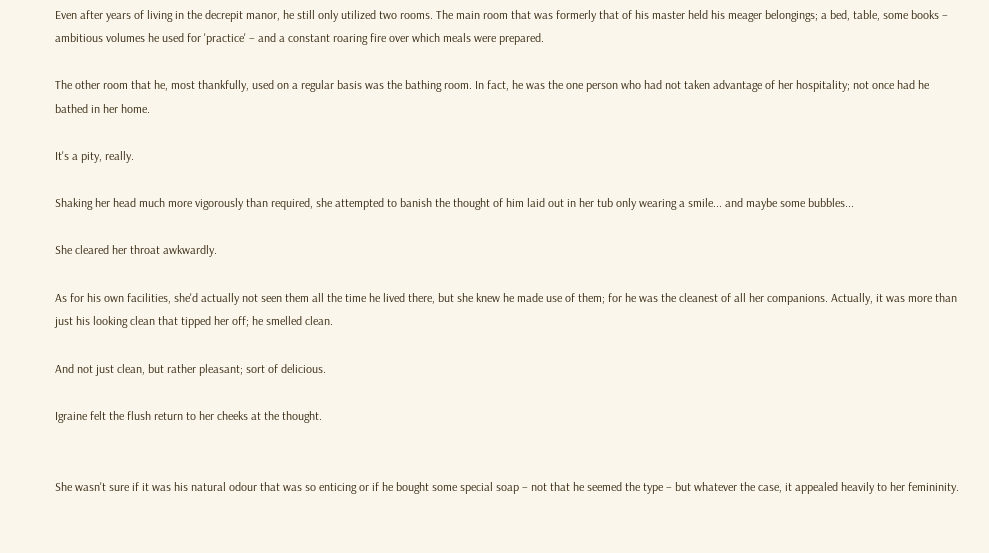Even after years of living in the decrepit manor, he still only utilized two rooms. The main room that was formerly that of his master held his meager belongings; a bed, table, some books – ambitious volumes he used for 'practice' – and a constant roaring fire over which meals were prepared.

The other room that he, most thankfully, used on a regular basis was the bathing room. In fact, he was the one person who had not taken advantage of her hospitality; not once had he bathed in her home.

It's a pity, really.

Shaking her head much more vigorously than required, she attempted to banish the thought of him laid out in her tub only wearing a smile... and maybe some bubbles...

She cleared her throat awkwardly.

As for his own facilities, she'd actually not seen them all the time he lived there, but she knew he made use of them; for he was the cleanest of all her companions. Actually, it was more than just his looking clean that tipped her off; he smelled clean.

And not just clean, but rather pleasant; sort of delicious.

Igraine felt the flush return to her cheeks at the thought.


She wasn't sure if it was his natural odour that was so enticing or if he bought some special soap – not that he seemed the type – but whatever the case, it appealed heavily to her femininity.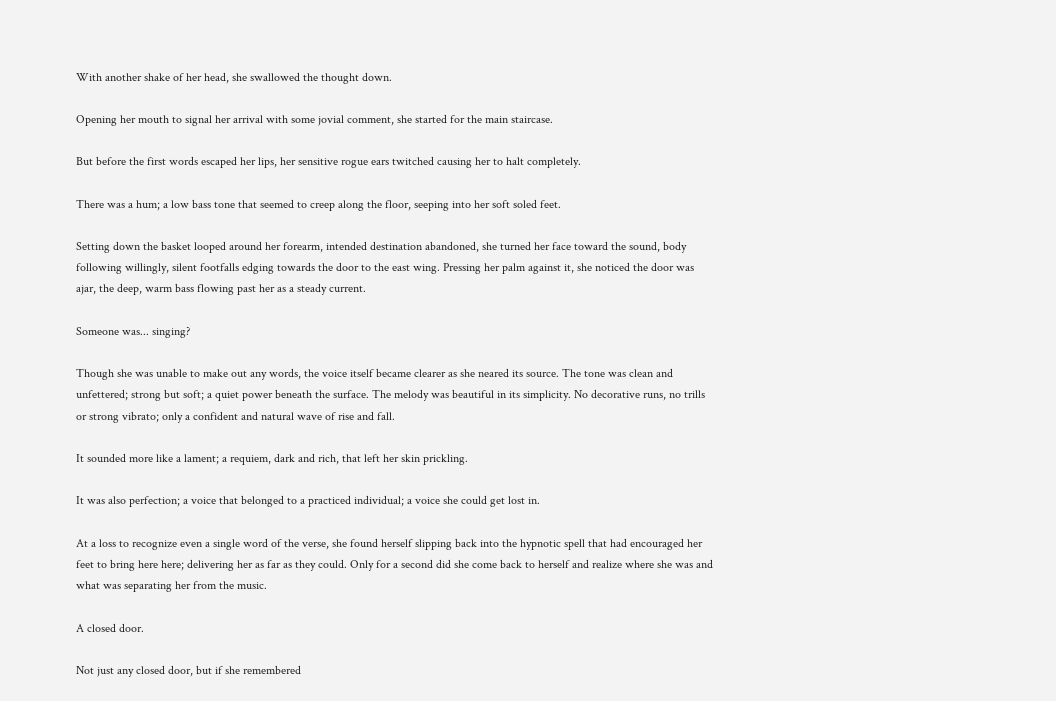With another shake of her head, she swallowed the thought down.

Opening her mouth to signal her arrival with some jovial comment, she started for the main staircase.

But before the first words escaped her lips, her sensitive rogue ears twitched causing her to halt completely.

There was a hum; a low bass tone that seemed to creep along the floor, seeping into her soft soled feet.

Setting down the basket looped around her forearm, intended destination abandoned, she turned her face toward the sound, body following willingly, silent footfalls edging towards the door to the east wing. Pressing her palm against it, she noticed the door was ajar, the deep, warm bass flowing past her as a steady current.

Someone was... singing?

Though she was unable to make out any words, the voice itself became clearer as she neared its source. The tone was clean and unfettered; strong but soft; a quiet power beneath the surface. The melody was beautiful in its simplicity. No decorative runs, no trills or strong vibrato; only a confident and natural wave of rise and fall.

It sounded more like a lament; a requiem, dark and rich, that left her skin prickling.

It was also perfection; a voice that belonged to a practiced individual; a voice she could get lost in.

At a loss to recognize even a single word of the verse, she found herself slipping back into the hypnotic spell that had encouraged her feet to bring here here; delivering her as far as they could. Only for a second did she come back to herself and realize where she was and what was separating her from the music.

A closed door.

Not just any closed door, but if she remembered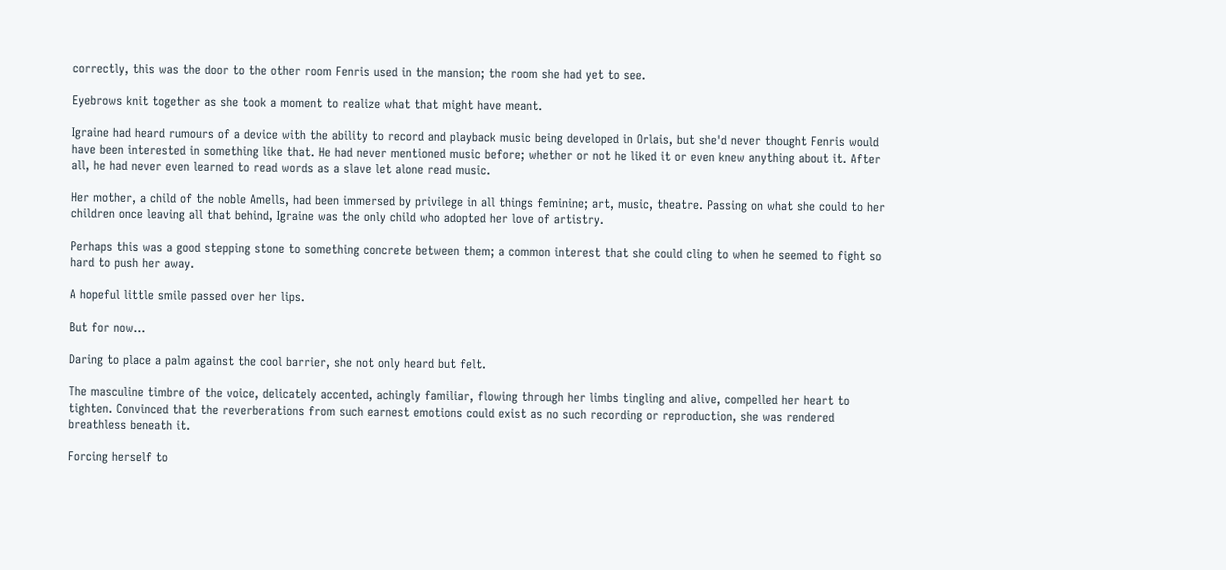correctly, this was the door to the other room Fenris used in the mansion; the room she had yet to see.

Eyebrows knit together as she took a moment to realize what that might have meant.

Igraine had heard rumours of a device with the ability to record and playback music being developed in Orlais, but she'd never thought Fenris would have been interested in something like that. He had never mentioned music before; whether or not he liked it or even knew anything about it. After all, he had never even learned to read words as a slave let alone read music.

Her mother, a child of the noble Amells, had been immersed by privilege in all things feminine; art, music, theatre. Passing on what she could to her children once leaving all that behind, Igraine was the only child who adopted her love of artistry.

Perhaps this was a good stepping stone to something concrete between them; a common interest that she could cling to when he seemed to fight so hard to push her away.

A hopeful little smile passed over her lips.

But for now...

Daring to place a palm against the cool barrier, she not only heard but felt.

The masculine timbre of the voice, delicately accented, achingly familiar, flowing through her limbs tingling and alive, compelled her heart to tighten. Convinced that the reverberations from such earnest emotions could exist as no such recording or reproduction, she was rendered breathless beneath it.

Forcing herself to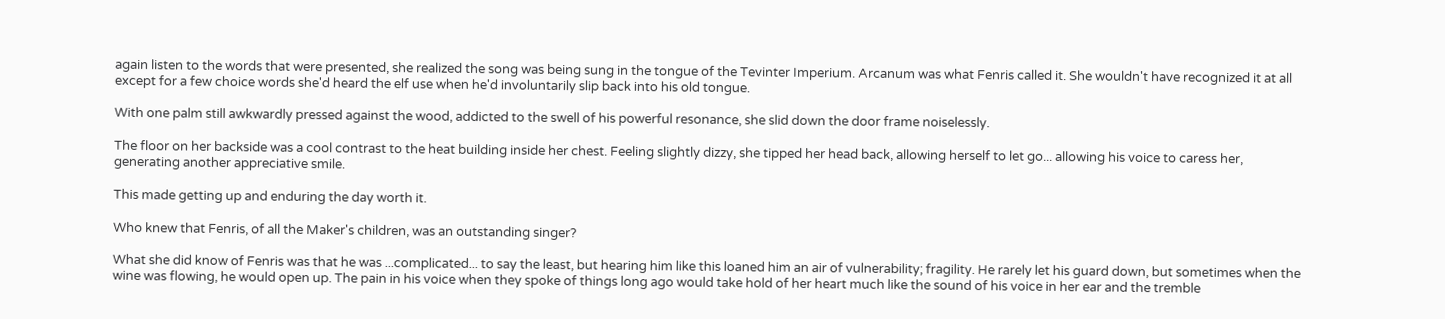again listen to the words that were presented, she realized the song was being sung in the tongue of the Tevinter Imperium. Arcanum was what Fenris called it. She wouldn't have recognized it at all except for a few choice words she'd heard the elf use when he'd involuntarily slip back into his old tongue.

With one palm still awkwardly pressed against the wood, addicted to the swell of his powerful resonance, she slid down the door frame noiselessly.

The floor on her backside was a cool contrast to the heat building inside her chest. Feeling slightly dizzy, she tipped her head back, allowing herself to let go... allowing his voice to caress her, generating another appreciative smile.

This made getting up and enduring the day worth it.

Who knew that Fenris, of all the Maker's children, was an outstanding singer?

What she did know of Fenris was that he was ...complicated... to say the least, but hearing him like this loaned him an air of vulnerability; fragility. He rarely let his guard down, but sometimes when the wine was flowing, he would open up. The pain in his voice when they spoke of things long ago would take hold of her heart much like the sound of his voice in her ear and the tremble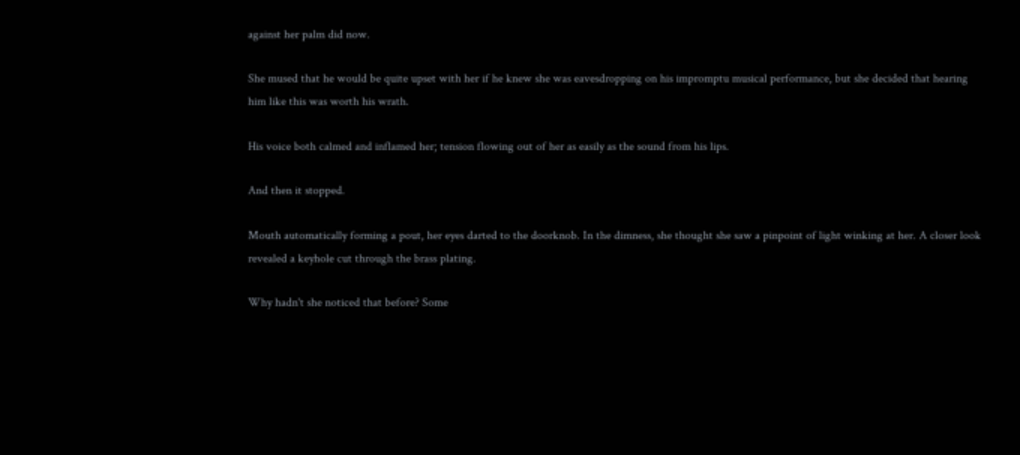against her palm did now.

She mused that he would be quite upset with her if he knew she was eavesdropping on his impromptu musical performance, but she decided that hearing him like this was worth his wrath.

His voice both calmed and inflamed her; tension flowing out of her as easily as the sound from his lips.

And then it stopped.

Mouth automatically forming a pout, her eyes darted to the doorknob. In the dimness, she thought she saw a pinpoint of light winking at her. A closer look revealed a keyhole cut through the brass plating.

Why hadn't she noticed that before? Some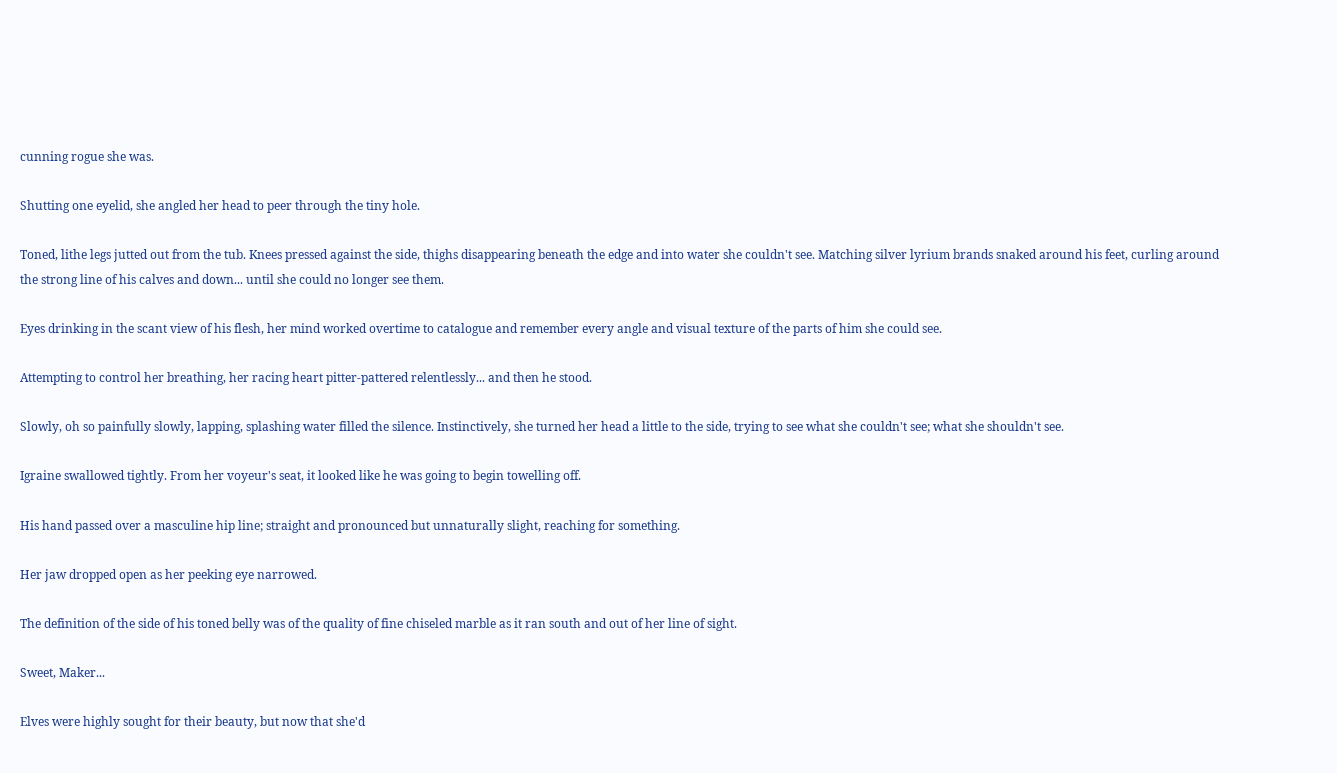cunning rogue she was.

Shutting one eyelid, she angled her head to peer through the tiny hole.

Toned, lithe legs jutted out from the tub. Knees pressed against the side, thighs disappearing beneath the edge and into water she couldn't see. Matching silver lyrium brands snaked around his feet, curling around the strong line of his calves and down... until she could no longer see them.

Eyes drinking in the scant view of his flesh, her mind worked overtime to catalogue and remember every angle and visual texture of the parts of him she could see.

Attempting to control her breathing, her racing heart pitter-pattered relentlessly... and then he stood.

Slowly, oh so painfully slowly, lapping, splashing water filled the silence. Instinctively, she turned her head a little to the side, trying to see what she couldn't see; what she shouldn't see.

Igraine swallowed tightly. From her voyeur's seat, it looked like he was going to begin towelling off.

His hand passed over a masculine hip line; straight and pronounced but unnaturally slight, reaching for something.

Her jaw dropped open as her peeking eye narrowed.

The definition of the side of his toned belly was of the quality of fine chiseled marble as it ran south and out of her line of sight.

Sweet, Maker...

Elves were highly sought for their beauty, but now that she'd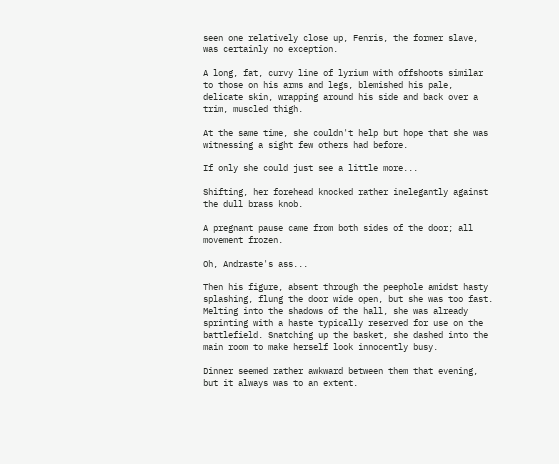seen one relatively close up, Fenris, the former slave, was certainly no exception.

A long, fat, curvy line of lyrium with offshoots similar to those on his arms and legs, blemished his pale, delicate skin, wrapping around his side and back over a trim, muscled thigh.

At the same time, she couldn't help but hope that she was witnessing a sight few others had before.

If only she could just see a little more...

Shifting, her forehead knocked rather inelegantly against the dull brass knob.

A pregnant pause came from both sides of the door; all movement frozen.

Oh, Andraste's ass...

Then his figure, absent through the peephole amidst hasty splashing, flung the door wide open, but she was too fast. Melting into the shadows of the hall, she was already sprinting with a haste typically reserved for use on the battlefield. Snatching up the basket, she dashed into the main room to make herself look innocently busy.

Dinner seemed rather awkward between them that evening, but it always was to an extent.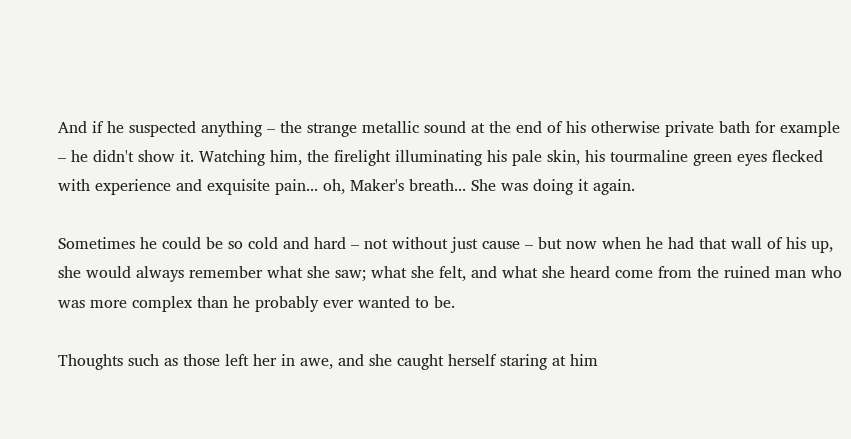And if he suspected anything – the strange metallic sound at the end of his otherwise private bath for example – he didn't show it. Watching him, the firelight illuminating his pale skin, his tourmaline green eyes flecked with experience and exquisite pain... oh, Maker's breath... She was doing it again.

Sometimes he could be so cold and hard – not without just cause – but now when he had that wall of his up, she would always remember what she saw; what she felt, and what she heard come from the ruined man who was more complex than he probably ever wanted to be.

Thoughts such as those left her in awe, and she caught herself staring at him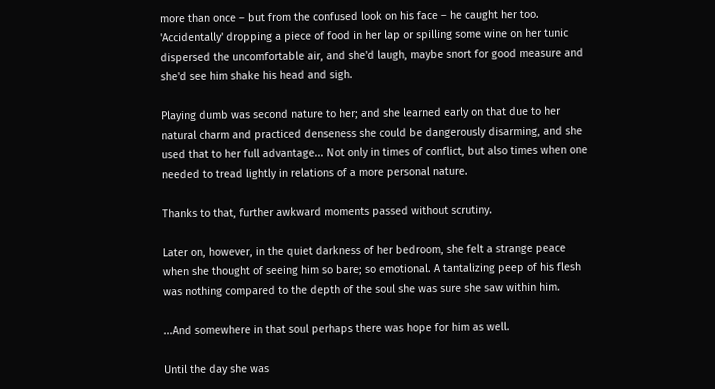more than once – but from the confused look on his face – he caught her too. 'Accidentally' dropping a piece of food in her lap or spilling some wine on her tunic dispersed the uncomfortable air, and she'd laugh, maybe snort for good measure and she'd see him shake his head and sigh.

Playing dumb was second nature to her; and she learned early on that due to her natural charm and practiced denseness she could be dangerously disarming, and she used that to her full advantage... Not only in times of conflict, but also times when one needed to tread lightly in relations of a more personal nature.

Thanks to that, further awkward moments passed without scrutiny.

Later on, however, in the quiet darkness of her bedroom, she felt a strange peace when she thought of seeing him so bare; so emotional. A tantalizing peep of his flesh was nothing compared to the depth of the soul she was sure she saw within him.

...And somewhere in that soul perhaps there was hope for him as well.

Until the day she was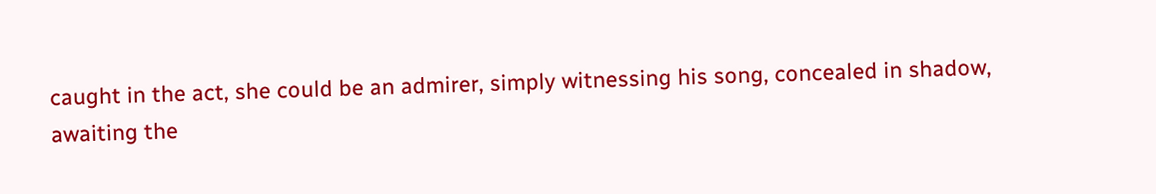caught in the act, she could be an admirer, simply witnessing his song, concealed in shadow, awaiting the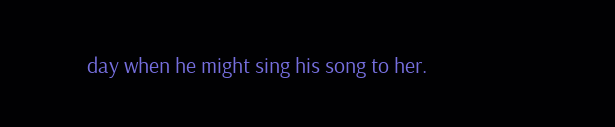day when he might sing his song to her.